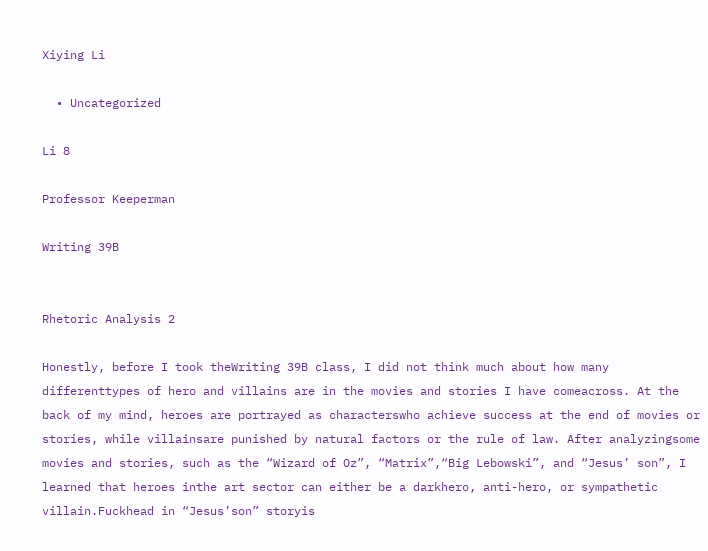Xiying Li

  • Uncategorized

Li 8

Professor Keeperman

Writing 39B


Rhetoric Analysis 2

Honestly, before I took theWriting 39B class, I did not think much about how many differenttypes of hero and villains are in the movies and stories I have comeacross. At the back of my mind, heroes are portrayed as characterswho achieve success at the end of movies or stories, while villainsare punished by natural factors or the rule of law. After analyzingsome movies and stories, such as the “Wizard of Oz”, “Matrix”,“Big Lebowski”, and “Jesus’ son”, I learned that heroes inthe art sector can either be a darkhero, anti-hero, or sympathetic villain.Fuckhead in “Jesus’son” storyis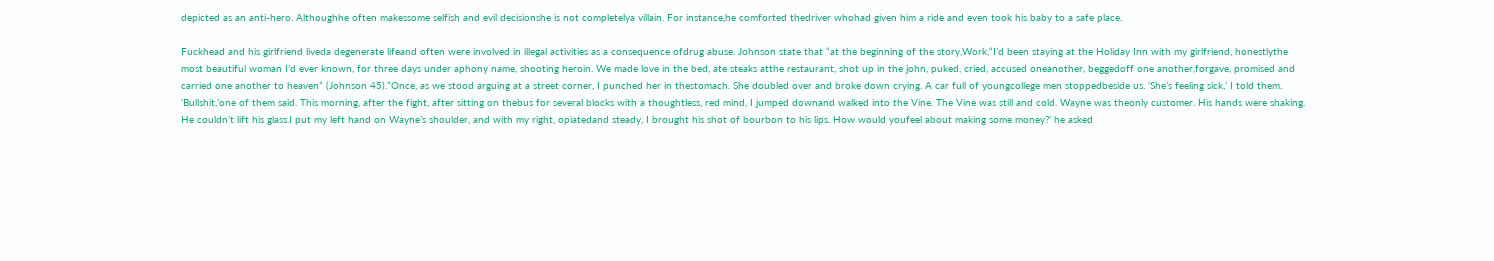depicted as an anti-hero. Althoughhe often makessome selfish and evil decisionshe is not completelya villain. For instance,he comforted thedriver whohad given him a ride and even took his baby to a safe place.

Fuckhead and his girlfriend liveda degenerate lifeand often were involved in illegal activities as a consequence ofdrug abuse. Johnson state that “at the beginning of the story,Work,“I’d been staying at the Holiday Inn with my girlfriend, honestlythe most beautiful woman I’d ever known, for three days under aphony name, shooting heroin. We made love in the bed, ate steaks atthe restaurant, shot up in the john, puked, cried, accused oneanother, beggedoff one another,forgave, promised and carried one another to heaven” (Johnson 45).“Once, as we stood arguing at a street corner, I punched her in thestomach. She doubled over and broke down crying. A car full of youngcollege men stoppedbeside us. ‘She’s feeling sick,’ I told them. ‘Bullshit,’one of them said. This morning, after the fight, after sitting on thebus for several blocks with a thoughtless, red mind, I jumped downand walked into the Vine. The Vine was still and cold. Wayne was theonly customer. His hands were shaking. He couldn’t lift his glass.I put my left hand on Wayne’s shoulder, and with my right, opiatedand steady, I brought his shot of bourbon to his lips. How would youfeel about making some money?’ he asked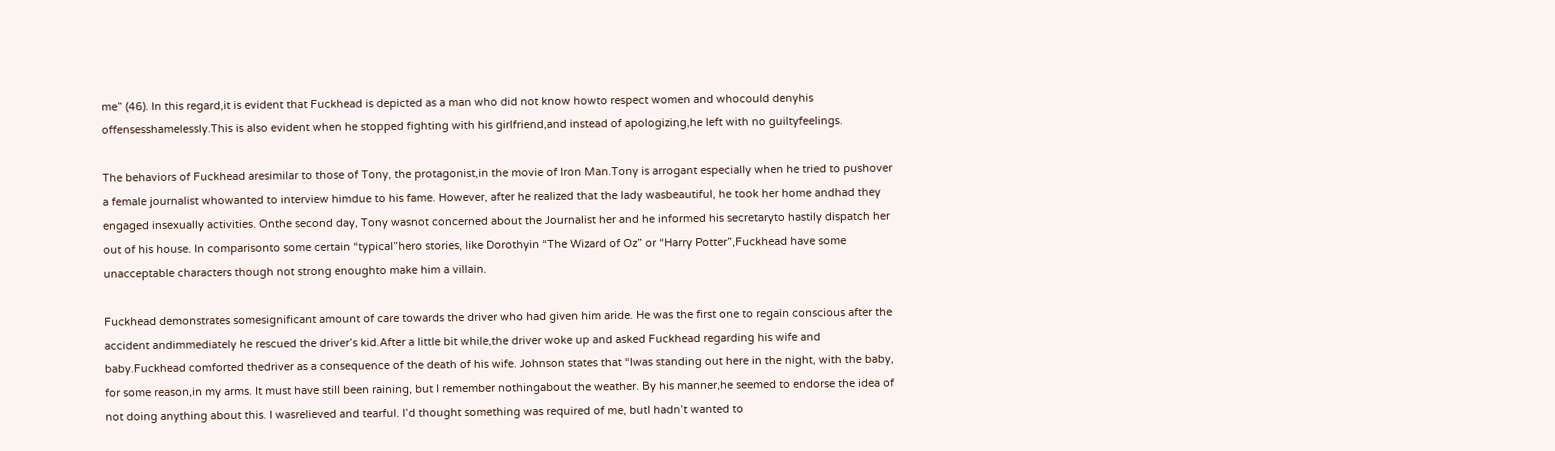me” (46). In this regard,it is evident that Fuckhead is depicted as a man who did not know howto respect women and whocould denyhis offensesshamelessly.This is also evident when he stopped fighting with his girlfriend,and instead of apologizing,he left with no guiltyfeelings.

The behaviors of Fuckhead aresimilar to those of Tony, the protagonist,in the movie of Iron Man.Tony is arrogant especially when he tried to pushover a female journalist whowanted to interview himdue to his fame. However, after he realized that the lady wasbeautiful, he took her home andhad they engaged insexually activities. Onthe second day, Tony wasnot concerned about the Journalist her and he informed his secretaryto hastily dispatch her out of his house. In comparisonto some certain “typical”hero stories, like Dorothyin “The Wizard of Oz” or “Harry Potter”,Fuckhead have some unacceptable characters though not strong enoughto make him a villain.

Fuckhead demonstrates somesignificant amount of care towards the driver who had given him aride. He was the first one to regain conscious after the accident andimmediately he rescued the driver’s kid.After a little bit while,the driver woke up and asked Fuckhead regarding his wife and baby.Fuckhead comforted thedriver as a consequence of the death of his wife. Johnson states that “Iwas standing out here in the night, with the baby, for some reason,in my arms. It must have still been raining, but I remember nothingabout the weather. By his manner,he seemed to endorse the idea of not doing anything about this. I wasrelieved and tearful. I’d thought something was required of me, butI hadn’t wanted to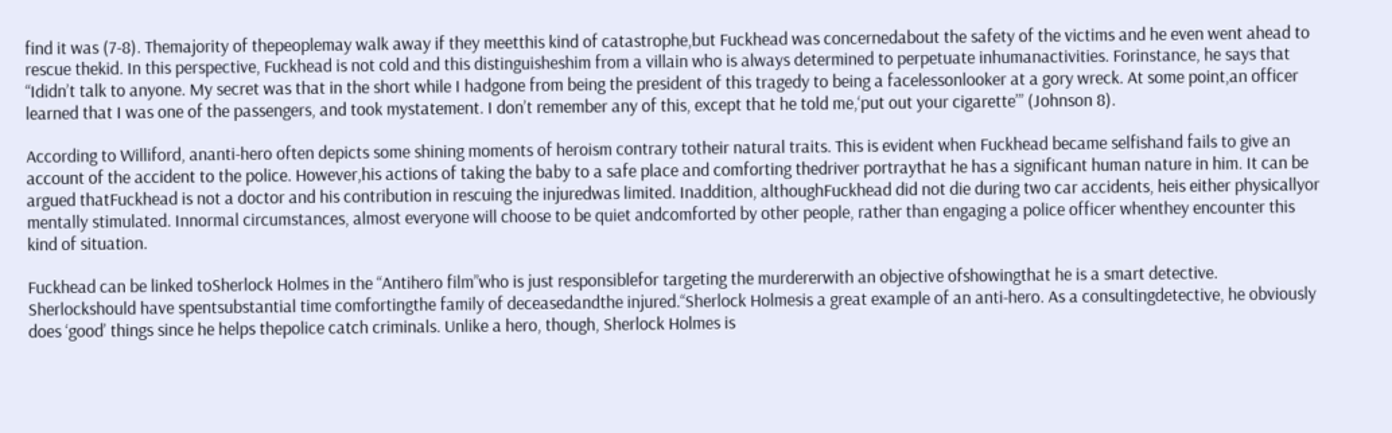find it was (7-8). Themajority of thepeoplemay walk away if they meetthis kind of catastrophe,but Fuckhead was concernedabout the safety of the victims and he even went ahead to rescue thekid. In this perspective, Fuckhead is not cold and this distinguisheshim from a villain who is always determined to perpetuate inhumanactivities. Forinstance, he says that “Ididn’t talk to anyone. My secret was that in the short while I hadgone from being the president of this tragedy to being a facelessonlooker at a gory wreck. At some point,an officer learned that I was one of the passengers, and took mystatement. I don’t remember any of this, except that he told me,‘put out your cigarette’” (Johnson 8).

According to Williford, ananti-hero often depicts some shining moments of heroism contrary totheir natural traits. This is evident when Fuckhead became selfishand fails to give an account of the accident to the police. However,his actions of taking the baby to a safe place and comforting thedriver portraythat he has a significant human nature in him. It can be argued thatFuckhead is not a doctor and his contribution in rescuing the injuredwas limited. Inaddition, althoughFuckhead did not die during two car accidents, heis either physicallyor mentally stimulated. Innormal circumstances, almost everyone will choose to be quiet andcomforted by other people, rather than engaging a police officer whenthey encounter this kind of situation.

Fuckhead can be linked toSherlock Holmes in the “Antihero film”who is just responsiblefor targeting the murdererwith an objective ofshowingthat he is a smart detective. Sherlockshould have spentsubstantial time comfortingthe family of deceasedandthe injured.“Sherlock Holmesis a great example of an anti-hero. As a consultingdetective, he obviously does ‘good’ things since he helps thepolice catch criminals. Unlike a hero, though, Sherlock Holmes is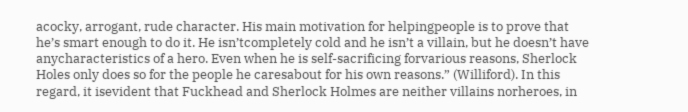acocky, arrogant, rude character. His main motivation for helpingpeople is to prove that he’s smart enough to do it. He isn’tcompletely cold and he isn’t a villain, but he doesn’t have anycharacteristics of a hero. Even when he is self-sacrificing forvarious reasons, Sherlock Holes only does so for the people he caresabout for his own reasons.” (Williford). In this regard, it isevident that Fuckhead and Sherlock Holmes are neither villains norheroes, in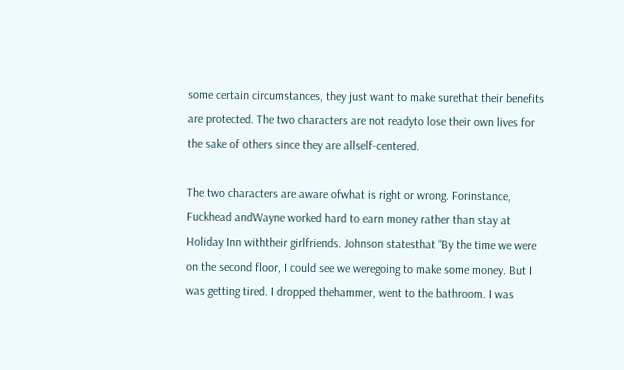some certain circumstances, they just want to make surethat their benefits are protected. The two characters are not readyto lose their own lives for the sake of others since they are allself-centered.

The two characters are aware ofwhat is right or wrong. Forinstance, Fuckhead andWayne worked hard to earn money rather than stay at Holiday Inn withtheir girlfriends. Johnson statesthat “By the time we were on the second floor, I could see we weregoing to make some money. But I was getting tired. I dropped thehammer, went to the bathroom. I was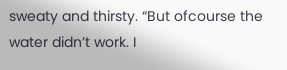sweaty and thirsty. “But ofcourse the water didn’t work. I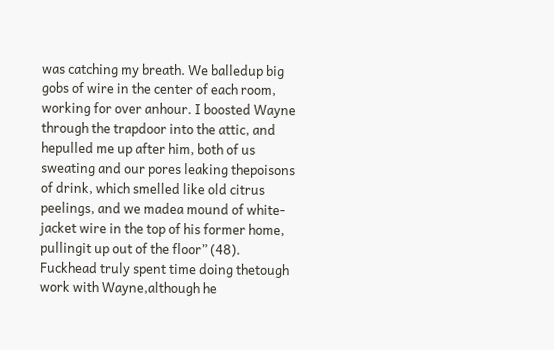was catching my breath. We balledup big gobs of wire in the center of each room, working for over anhour. I boosted Wayne through the trapdoor into the attic, and hepulled me up after him, both of us sweating and our pores leaking thepoisons of drink, which smelled like old citrus peelings, and we madea mound of white-jacket wire in the top of his former home, pullingit up out of the floor” (48). Fuckhead truly spent time doing thetough work with Wayne,although he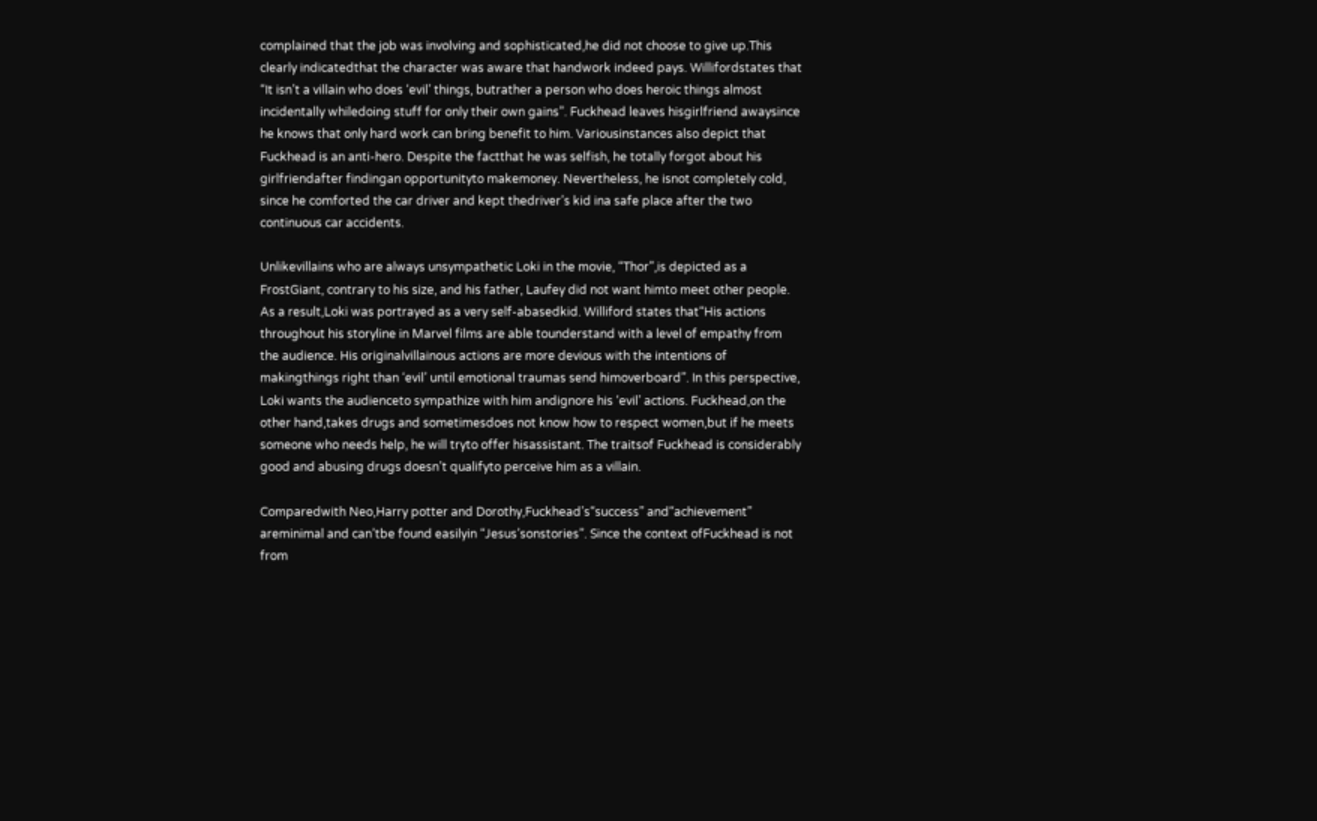complained that the job was involving and sophisticated,he did not choose to give up.This clearly indicatedthat the character was aware that handwork indeed pays. Willifordstates that “It isn’t a villain who does ‘evil’ things, butrather a person who does heroic things almost incidentally whiledoing stuff for only their own gains”. Fuckhead leaves hisgirlfriend awaysince he knows that only hard work can bring benefit to him. Variousinstances also depict that Fuckhead is an anti-hero. Despite the factthat he was selfish, he totally forgot about his girlfriendafter findingan opportunityto makemoney. Nevertheless, he isnot completely cold, since he comforted the car driver and kept thedriver’s kid ina safe place after the two continuous car accidents.

Unlikevillains who are always unsympathetic Loki in the movie, “Thor”,is depicted as a FrostGiant, contrary to his size, and his father, Laufey did not want himto meet other people. As a result,Loki was portrayed as a very self-abasedkid. Williford states that“His actions throughout his storyline in Marvel films are able tounderstand with a level of empathy from the audience. His originalvillainous actions are more devious with the intentions of makingthings right than ‘evil’ until emotional traumas send himoverboard”. In this perspective, Loki wants the audienceto sympathize with him andignore his ‘evil’ actions. Fuckhead,on the other hand,takes drugs and sometimesdoes not know how to respect women,but if he meets someone who needs help, he will tryto offer hisassistant. The traitsof Fuckhead is considerably good and abusing drugs doesn’t qualifyto perceive him as a villain.

Comparedwith Neo,Harry potter and Dorothy,Fuckhead’s“success” and“achievement” areminimal and can’tbe found easilyin “Jesus’sonstories”. Since the context ofFuckhead is not from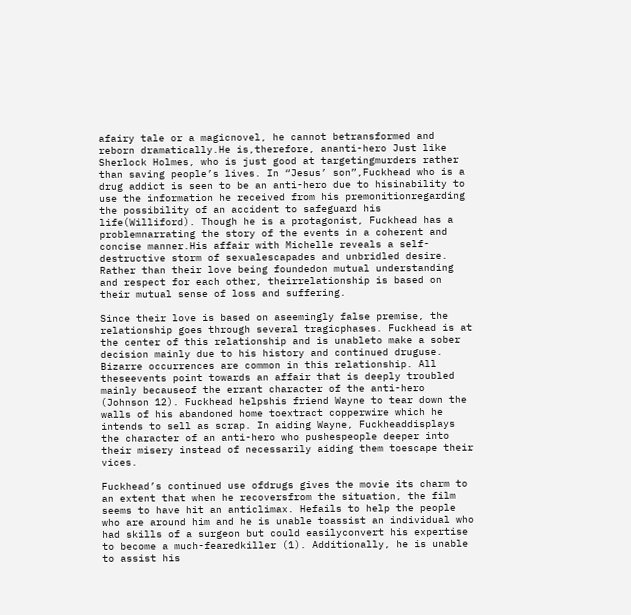afairy tale or a magicnovel, he cannot betransformed and reborn dramatically.He is,therefore, ananti-hero Just like Sherlock Holmes, who is just good at targetingmurders rather than saving people’s lives. In “Jesus’ son”,Fuckhead who is a drug addict is seen to be an anti-hero due to hisinability to use the information he received from his premonitionregarding the possibility of an accident to safeguard his life(Williford). Though he is a protagonist, Fuckhead has a problemnarrating the story of the events in a coherent and concise manner.His affair with Michelle reveals a self-destructive storm of sexualescapades and unbridled desire. Rather than their love being foundedon mutual understanding and respect for each other, theirrelationship is based on their mutual sense of loss and suffering.

Since their love is based on aseemingly false premise, the relationship goes through several tragicphases. Fuckhead is at the center of this relationship and is unableto make a sober decision mainly due to his history and continued druguse. Bizarre occurrences are common in this relationship. All theseevents point towards an affair that is deeply troubled mainly becauseof the errant character of the anti-hero (Johnson 12). Fuckhead helpshis friend Wayne to tear down the walls of his abandoned home toextract copperwire which he intends to sell as scrap. In aiding Wayne, Fuckheaddisplays the character of an anti-hero who pushespeople deeper into their misery instead of necessarily aiding them toescape their vices.

Fuckhead’s continued use ofdrugs gives the movie its charm to an extent that when he recoversfrom the situation, the film seems to have hit an anticlimax. Hefails to help the people who are around him and he is unable toassist an individual who had skills of a surgeon but could easilyconvert his expertise to become a much-fearedkiller (1). Additionally, he is unable to assist his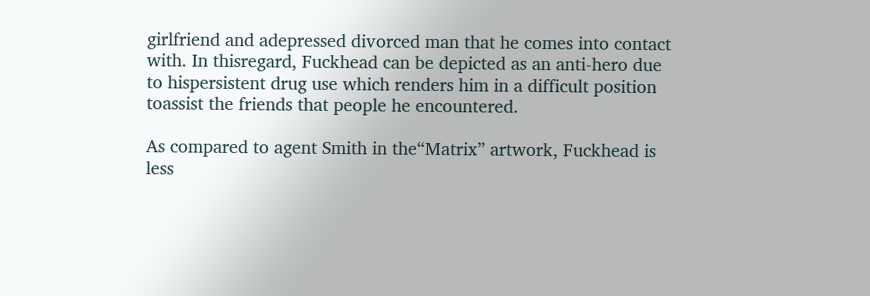girlfriend and adepressed divorced man that he comes into contact with. In thisregard, Fuckhead can be depicted as an anti-hero due to hispersistent drug use which renders him in a difficult position toassist the friends that people he encountered.

As compared to agent Smith in the“Matrix” artwork, Fuckhead is less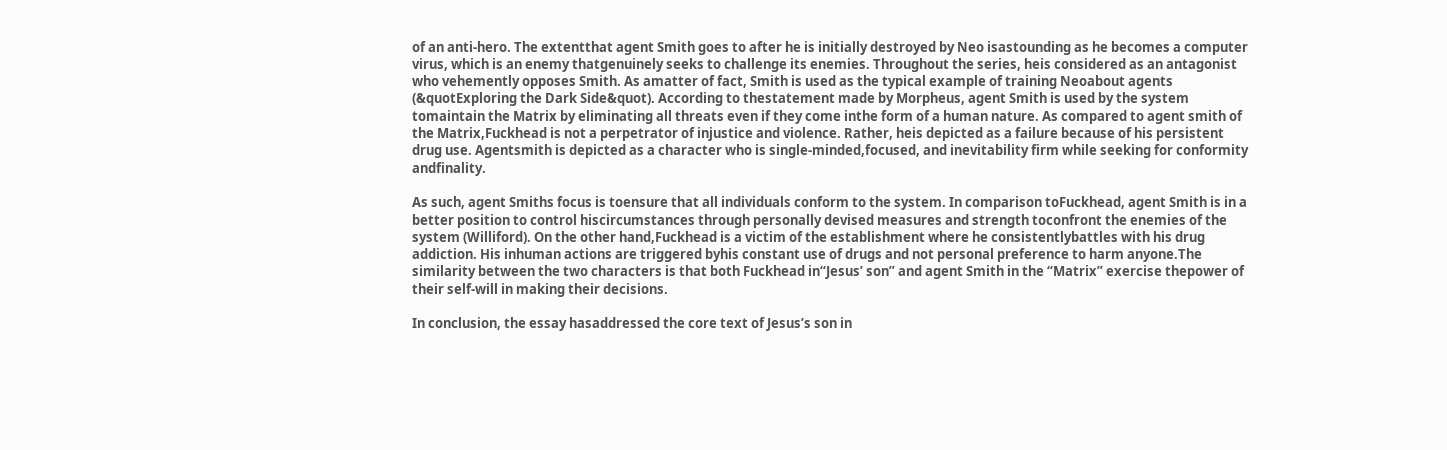of an anti-hero. The extentthat agent Smith goes to after he is initially destroyed by Neo isastounding as he becomes a computer virus, which is an enemy thatgenuinely seeks to challenge its enemies. Throughout the series, heis considered as an antagonist who vehemently opposes Smith. As amatter of fact, Smith is used as the typical example of training Neoabout agents (&quotExploring the Dark Side&quot). According to thestatement made by Morpheus, agent Smith is used by the system tomaintain the Matrix by eliminating all threats even if they come inthe form of a human nature. As compared to agent smith of the Matrix,Fuckhead is not a perpetrator of injustice and violence. Rather, heis depicted as a failure because of his persistent drug use. Agentsmith is depicted as a character who is single-minded,focused, and inevitability firm while seeking for conformity andfinality.

As such, agent Smiths focus is toensure that all individuals conform to the system. In comparison toFuckhead, agent Smith is in a better position to control hiscircumstances through personally devised measures and strength toconfront the enemies of the system (Williford). On the other hand,Fuckhead is a victim of the establishment where he consistentlybattles with his drug addiction. His inhuman actions are triggered byhis constant use of drugs and not personal preference to harm anyone.The similarity between the two characters is that both Fuckhead in“Jesus’ son” and agent Smith in the “Matrix” exercise thepower of their self-will in making their decisions.

In conclusion, the essay hasaddressed the core text of Jesus’s son in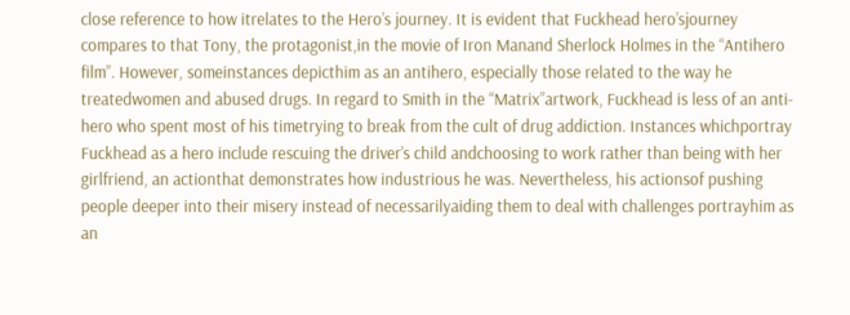close reference to how itrelates to the Hero’s journey. It is evident that Fuckhead hero’sjourney compares to that Tony, the protagonist,in the movie of Iron Manand Sherlock Holmes in the “Antihero film”. However, someinstances depicthim as an antihero, especially those related to the way he treatedwomen and abused drugs. In regard to Smith in the “Matrix”artwork, Fuckhead is less of an anti-hero who spent most of his timetrying to break from the cult of drug addiction. Instances whichportray Fuckhead as a hero include rescuing the driver’s child andchoosing to work rather than being with her girlfriend, an actionthat demonstrates how industrious he was. Nevertheless, his actionsof pushing people deeper into their misery instead of necessarilyaiding them to deal with challenges portrayhim as an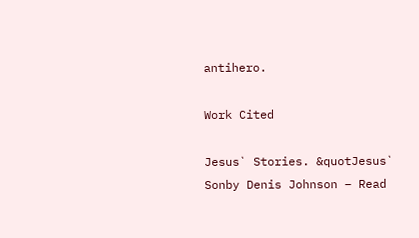antihero.

Work Cited

Jesus` Stories. &quotJesus` Sonby Denis Johnson – Read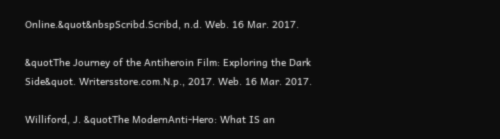Online.&quot&nbspScribd.Scribd, n.d. Web. 16 Mar. 2017.

&quotThe Journey of the Antiheroin Film: Exploring the Dark Side&quot. Writersstore.com.N.p., 2017. Web. 16 Mar. 2017.

Williford, J. &quotThe ModernAnti-Hero: What IS an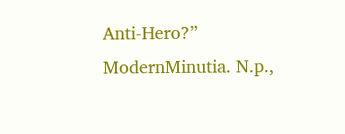Anti-Hero?” ModernMinutia. N.p.,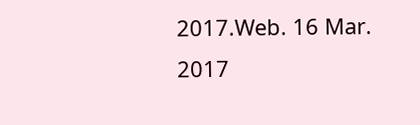2017.Web. 16 Mar. 2017